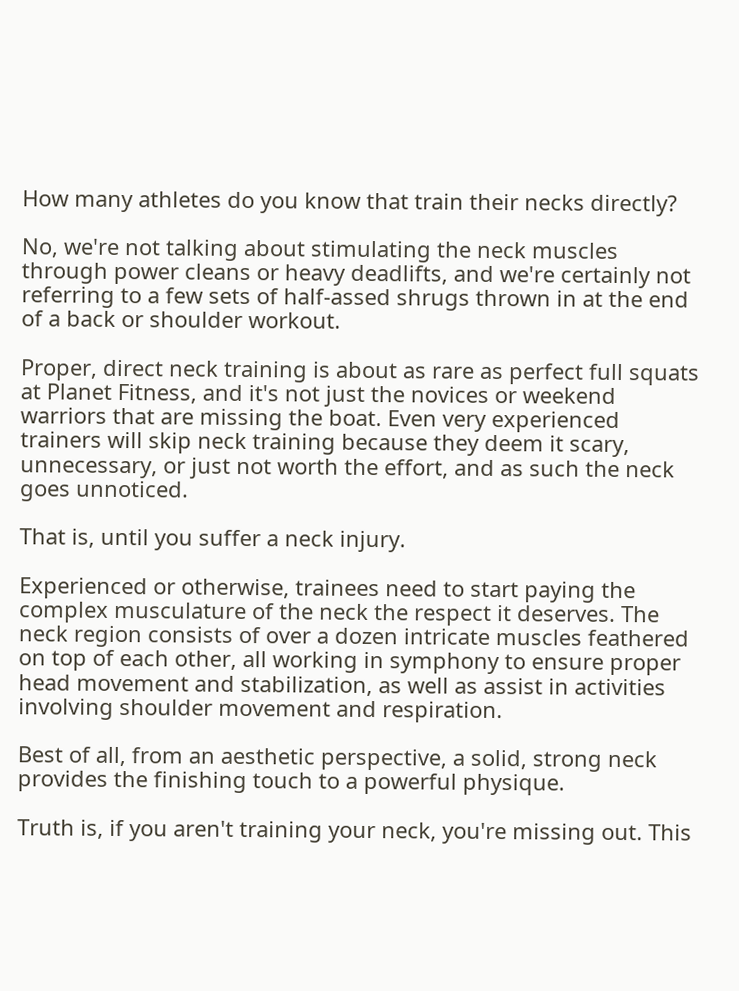How many athletes do you know that train their necks directly?

No, we're not talking about stimulating the neck muscles through power cleans or heavy deadlifts, and we're certainly not referring to a few sets of half-assed shrugs thrown in at the end of a back or shoulder workout.

Proper, direct neck training is about as rare as perfect full squats at Planet Fitness, and it's not just the novices or weekend warriors that are missing the boat. Even very experienced trainers will skip neck training because they deem it scary, unnecessary, or just not worth the effort, and as such the neck goes unnoticed.

That is, until you suffer a neck injury.

Experienced or otherwise, trainees need to start paying the complex musculature of the neck the respect it deserves. The neck region consists of over a dozen intricate muscles feathered on top of each other, all working in symphony to ensure proper head movement and stabilization, as well as assist in activities involving shoulder movement and respiration.

Best of all, from an aesthetic perspective, a solid, strong neck provides the finishing touch to a powerful physique.

Truth is, if you aren't training your neck, you're missing out. This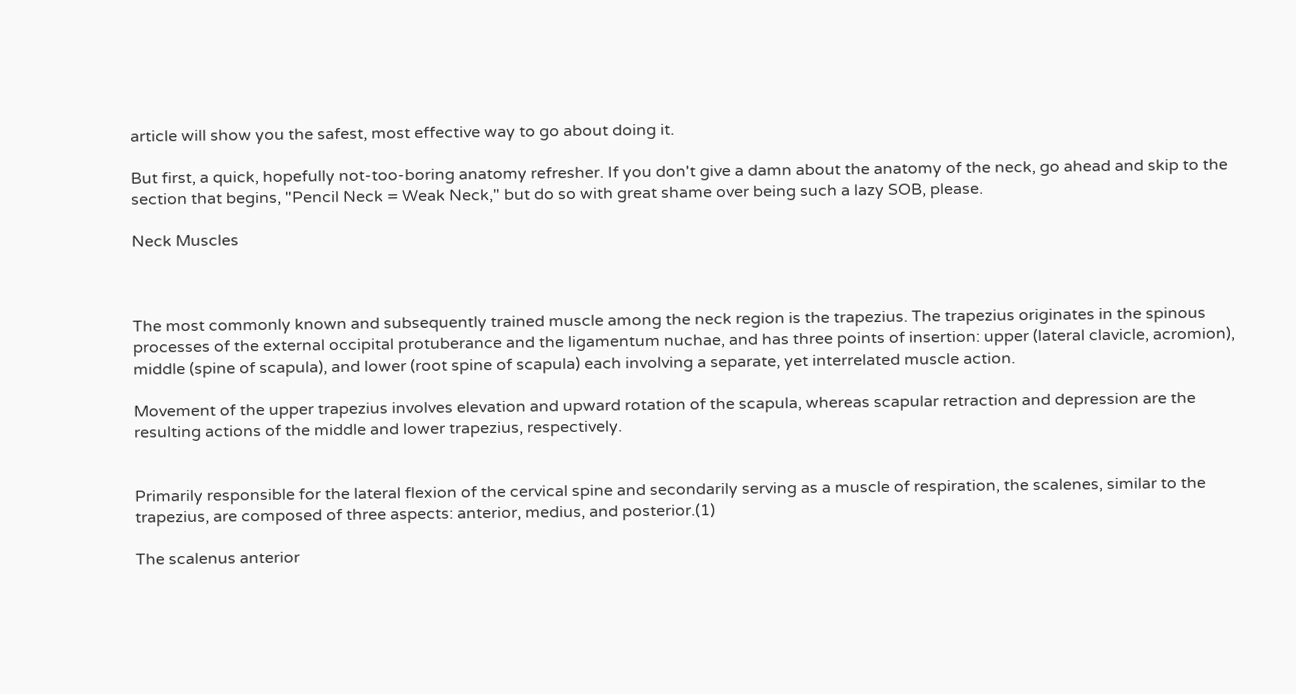article will show you the safest, most effective way to go about doing it.

But first, a quick, hopefully not-too-boring anatomy refresher. If you don't give a damn about the anatomy of the neck, go ahead and skip to the section that begins, "Pencil Neck = Weak Neck," but do so with great shame over being such a lazy SOB, please.

Neck Muscles



The most commonly known and subsequently trained muscle among the neck region is the trapezius. The trapezius originates in the spinous processes of the external occipital protuberance and the ligamentum nuchae, and has three points of insertion: upper (lateral clavicle, acromion), middle (spine of scapula), and lower (root spine of scapula) each involving a separate, yet interrelated muscle action.

Movement of the upper trapezius involves elevation and upward rotation of the scapula, whereas scapular retraction and depression are the resulting actions of the middle and lower trapezius, respectively.


Primarily responsible for the lateral flexion of the cervical spine and secondarily serving as a muscle of respiration, the scalenes, similar to the trapezius, are composed of three aspects: anterior, medius, and posterior.(1)

The scalenus anterior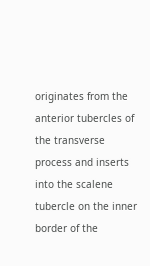originates from the anterior tubercles of the transverse process and inserts into the scalene tubercle on the inner border of the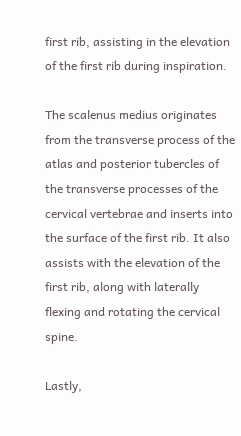first rib, assisting in the elevation of the first rib during inspiration.

The scalenus medius originates from the transverse process of the atlas and posterior tubercles of the transverse processes of the cervical vertebrae and inserts into the surface of the first rib. It also assists with the elevation of the first rib, along with laterally flexing and rotating the cervical spine.

Lastly,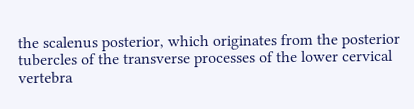the scalenus posterior, which originates from the posterior tubercles of the transverse processes of the lower cervical vertebra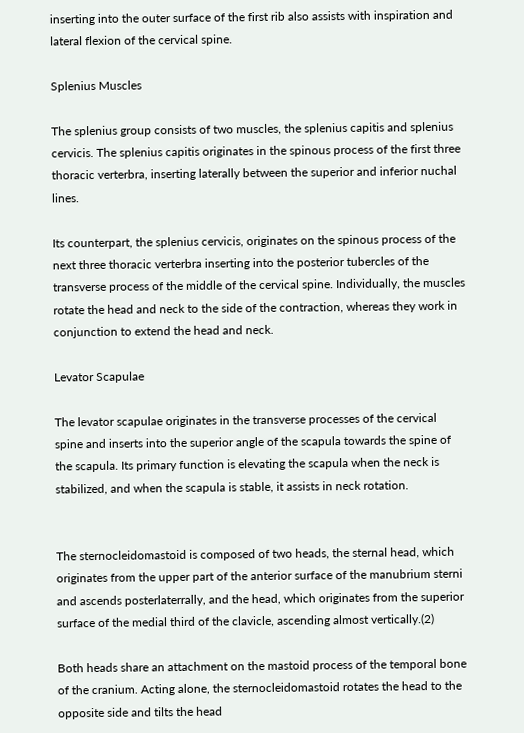inserting into the outer surface of the first rib also assists with inspiration and lateral flexion of the cervical spine.

Splenius Muscles

The splenius group consists of two muscles, the splenius capitis and splenius cervicis. The splenius capitis originates in the spinous process of the first three thoracic verterbra, inserting laterally between the superior and inferior nuchal lines.

Its counterpart, the splenius cervicis, originates on the spinous process of the next three thoracic verterbra inserting into the posterior tubercles of the transverse process of the middle of the cervical spine. Individually, the muscles rotate the head and neck to the side of the contraction, whereas they work in conjunction to extend the head and neck.

Levator Scapulae

The levator scapulae originates in the transverse processes of the cervical spine and inserts into the superior angle of the scapula towards the spine of the scapula. Its primary function is elevating the scapula when the neck is stabilized, and when the scapula is stable, it assists in neck rotation.


The sternocleidomastoid is composed of two heads, the sternal head, which originates from the upper part of the anterior surface of the manubrium sterni and ascends posterlaterrally, and the head, which originates from the superior surface of the medial third of the clavicle, ascending almost vertically.(2)

Both heads share an attachment on the mastoid process of the temporal bone of the cranium. Acting alone, the sternocleidomastoid rotates the head to the opposite side and tilts the head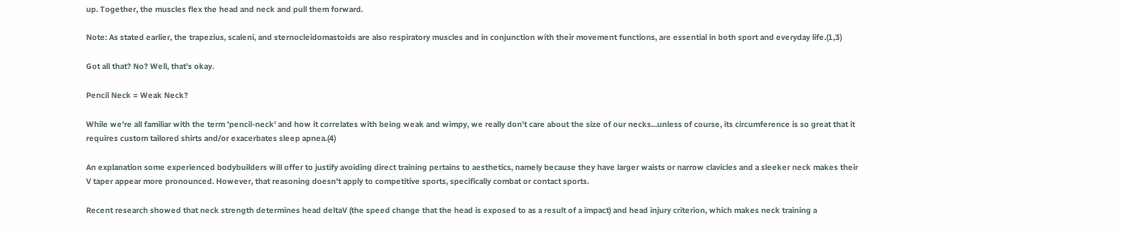up. Together, the muscles flex the head and neck and pull them forward.

Note: As stated earlier, the trapezius, scaleni, and sternocleidomastoids are also respiratory muscles and in conjunction with their movement functions, are essential in both sport and everyday life.(1,3)

Got all that? No? Well, that's okay.

Pencil Neck = Weak Neck?

While we're all familiar with the term 'pencil-neck' and how it correlates with being weak and wimpy, we really don't care about the size of our necks...unless of course, its circumference is so great that it requires custom tailored shirts and/or exacerbates sleep apnea.(4)

An explanation some experienced bodybuilders will offer to justify avoiding direct training pertains to aesthetics, namely because they have larger waists or narrow clavicles and a sleeker neck makes their V taper appear more pronounced. However, that reasoning doesn't apply to competitive sports, specifically combat or contact sports.

Recent research showed that neck strength determines head deltaV (the speed change that the head is exposed to as a result of a impact) and head injury criterion, which makes neck training a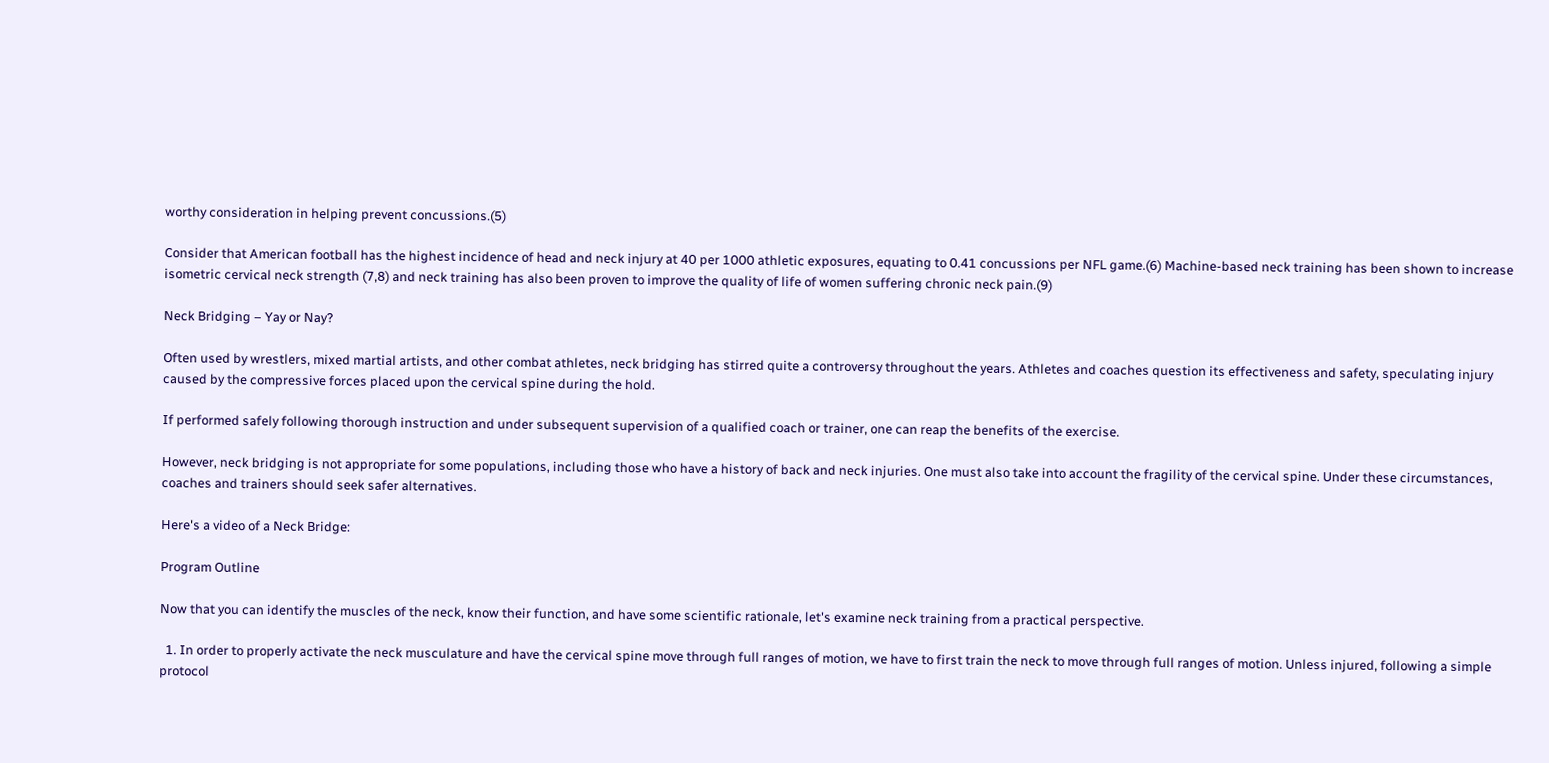worthy consideration in helping prevent concussions.(5)

Consider that American football has the highest incidence of head and neck injury at 40 per 1000 athletic exposures, equating to 0.41 concussions per NFL game.(6) Machine-based neck training has been shown to increase isometric cervical neck strength (7,8) and neck training has also been proven to improve the quality of life of women suffering chronic neck pain.(9)

Neck Bridging – Yay or Nay?

Often used by wrestlers, mixed martial artists, and other combat athletes, neck bridging has stirred quite a controversy throughout the years. Athletes and coaches question its effectiveness and safety, speculating injury caused by the compressive forces placed upon the cervical spine during the hold.

If performed safely following thorough instruction and under subsequent supervision of a qualified coach or trainer, one can reap the benefits of the exercise.

However, neck bridging is not appropriate for some populations, including those who have a history of back and neck injuries. One must also take into account the fragility of the cervical spine. Under these circumstances, coaches and trainers should seek safer alternatives.

Here's a video of a Neck Bridge:

Program Outline

Now that you can identify the muscles of the neck, know their function, and have some scientific rationale, let's examine neck training from a practical perspective.

  1. In order to properly activate the neck musculature and have the cervical spine move through full ranges of motion, we have to first train the neck to move through full ranges of motion. Unless injured, following a simple protocol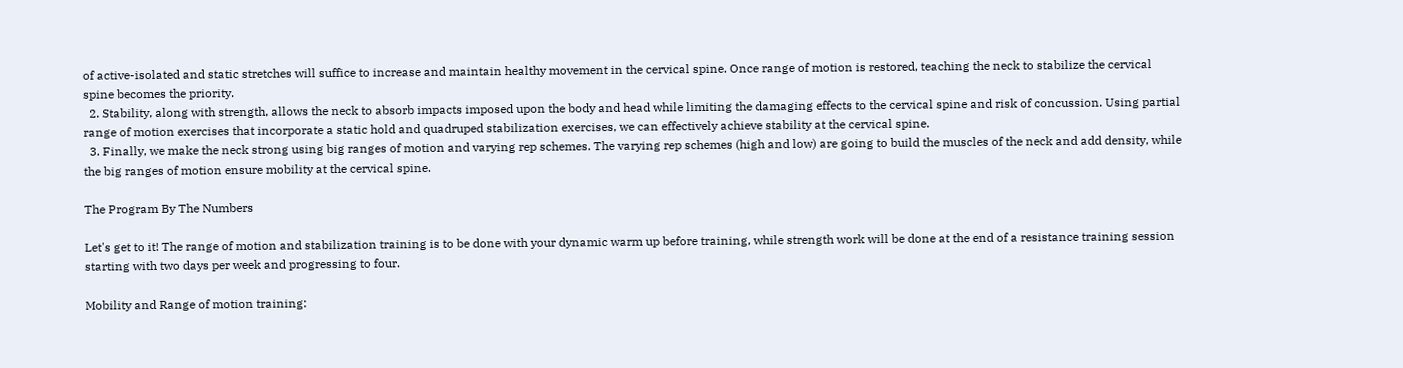of active-isolated and static stretches will suffice to increase and maintain healthy movement in the cervical spine. Once range of motion is restored, teaching the neck to stabilize the cervical spine becomes the priority.
  2. Stability, along with strength, allows the neck to absorb impacts imposed upon the body and head while limiting the damaging effects to the cervical spine and risk of concussion. Using partial range of motion exercises that incorporate a static hold and quadruped stabilization exercises, we can effectively achieve stability at the cervical spine.
  3. Finally, we make the neck strong using big ranges of motion and varying rep schemes. The varying rep schemes (high and low) are going to build the muscles of the neck and add density, while the big ranges of motion ensure mobility at the cervical spine.

The Program By The Numbers

Let's get to it! The range of motion and stabilization training is to be done with your dynamic warm up before training, while strength work will be done at the end of a resistance training session starting with two days per week and progressing to four.

Mobility and Range of motion training: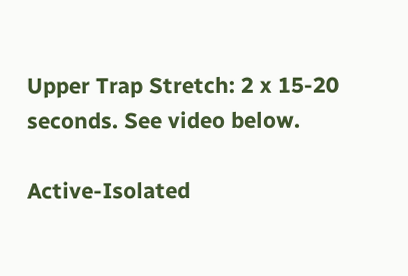Upper Trap Stretch: 2 x 15-20 seconds. See video below.

Active-Isolated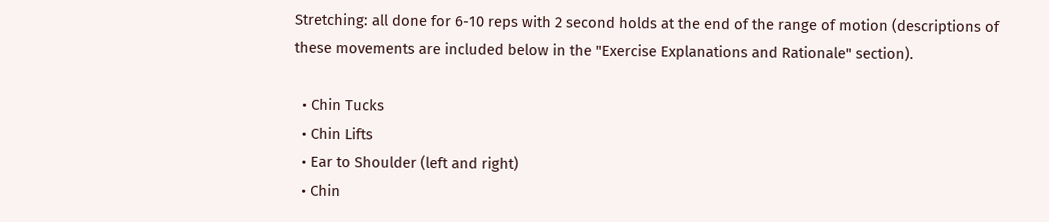Stretching: all done for 6-10 reps with 2 second holds at the end of the range of motion (descriptions of these movements are included below in the "Exercise Explanations and Rationale" section).

  • Chin Tucks
  • Chin Lifts
  • Ear to Shoulder (left and right)
  • Chin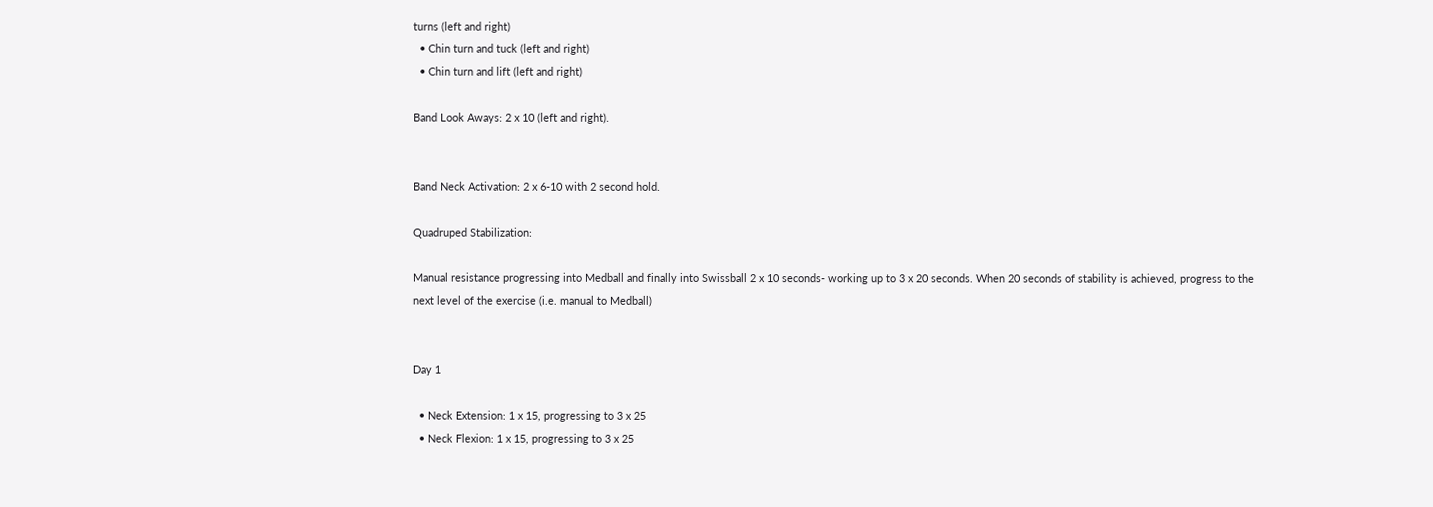turns (left and right)
  • Chin turn and tuck (left and right)
  • Chin turn and lift (left and right)

Band Look Aways: 2 x 10 (left and right).


Band Neck Activation: 2 x 6-10 with 2 second hold.

Quadruped Stabilization:

Manual resistance progressing into Medball and finally into Swissball 2 x 10 seconds- working up to 3 x 20 seconds. When 20 seconds of stability is achieved, progress to the next level of the exercise (i.e. manual to Medball)


Day 1

  • Neck Extension: 1 x 15, progressing to 3 x 25
  • Neck Flexion: 1 x 15, progressing to 3 x 25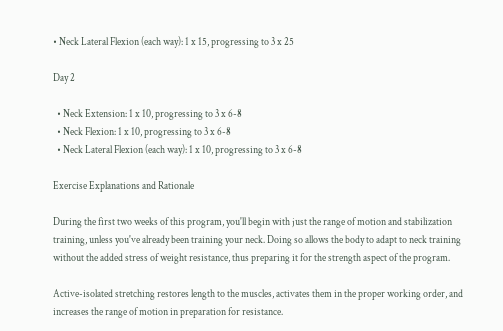• Neck Lateral Flexion (each way): 1 x 15, progressing to 3 x 25

Day 2

  • Neck Extension: 1 x 10, progressing to 3 x 6-8
  • Neck Flexion: 1 x 10, progressing to 3 x 6-8
  • Neck Lateral Flexion (each way): 1 x 10, progressing to 3 x 6-8

Exercise Explanations and Rationale

During the first two weeks of this program, you'll begin with just the range of motion and stabilization training, unless you've already been training your neck. Doing so allows the body to adapt to neck training without the added stress of weight resistance, thus preparing it for the strength aspect of the program.

Active-isolated stretching restores length to the muscles, activates them in the proper working order, and increases the range of motion in preparation for resistance.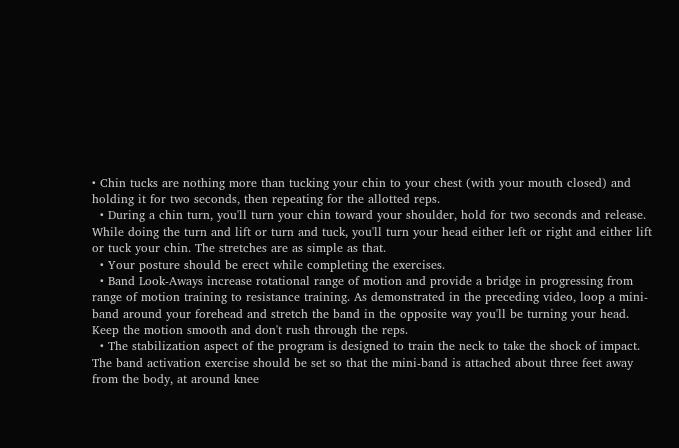• Chin tucks are nothing more than tucking your chin to your chest (with your mouth closed) and holding it for two seconds, then repeating for the allotted reps.
  • During a chin turn, you'll turn your chin toward your shoulder, hold for two seconds and release. While doing the turn and lift or turn and tuck, you'll turn your head either left or right and either lift or tuck your chin. The stretches are as simple as that.
  • Your posture should be erect while completing the exercises.
  • Band Look-Aways increase rotational range of motion and provide a bridge in progressing from range of motion training to resistance training. As demonstrated in the preceding video, loop a mini-band around your forehead and stretch the band in the opposite way you'll be turning your head. Keep the motion smooth and don't rush through the reps.
  • The stabilization aspect of the program is designed to train the neck to take the shock of impact. The band activation exercise should be set so that the mini-band is attached about three feet away from the body, at around knee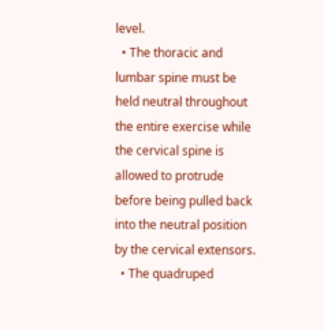level.
  • The thoracic and lumbar spine must be held neutral throughout the entire exercise while the cervical spine is allowed to protrude before being pulled back into the neutral position by the cervical extensors.
  • The quadruped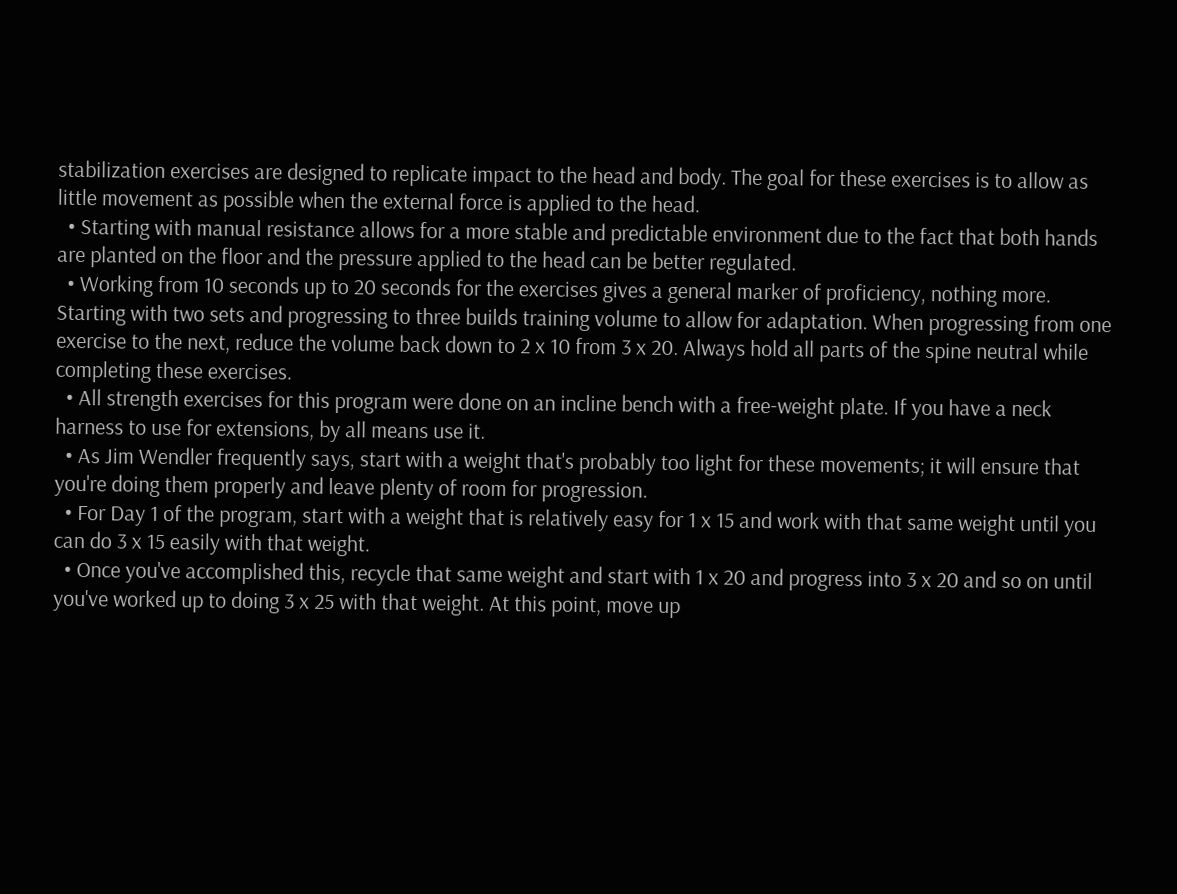stabilization exercises are designed to replicate impact to the head and body. The goal for these exercises is to allow as little movement as possible when the external force is applied to the head.
  • Starting with manual resistance allows for a more stable and predictable environment due to the fact that both hands are planted on the floor and the pressure applied to the head can be better regulated.
  • Working from 10 seconds up to 20 seconds for the exercises gives a general marker of proficiency, nothing more. Starting with two sets and progressing to three builds training volume to allow for adaptation. When progressing from one exercise to the next, reduce the volume back down to 2 x 10 from 3 x 20. Always hold all parts of the spine neutral while completing these exercises.
  • All strength exercises for this program were done on an incline bench with a free-weight plate. If you have a neck harness to use for extensions, by all means use it.
  • As Jim Wendler frequently says, start with a weight that's probably too light for these movements; it will ensure that you're doing them properly and leave plenty of room for progression.
  • For Day 1 of the program, start with a weight that is relatively easy for 1 x 15 and work with that same weight until you can do 3 x 15 easily with that weight.
  • Once you've accomplished this, recycle that same weight and start with 1 x 20 and progress into 3 x 20 and so on until you've worked up to doing 3 x 25 with that weight. At this point, move up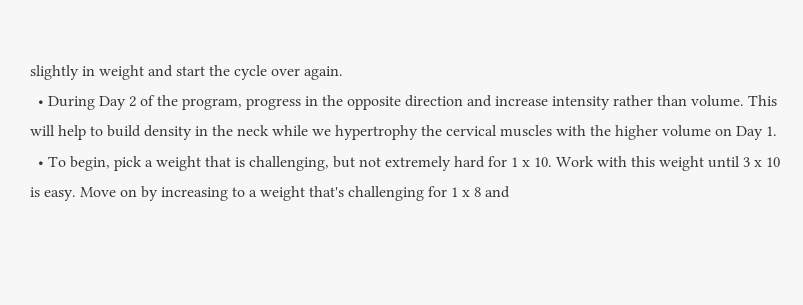slightly in weight and start the cycle over again.
  • During Day 2 of the program, progress in the opposite direction and increase intensity rather than volume. This will help to build density in the neck while we hypertrophy the cervical muscles with the higher volume on Day 1.
  • To begin, pick a weight that is challenging, but not extremely hard for 1 x 10. Work with this weight until 3 x 10 is easy. Move on by increasing to a weight that's challenging for 1 x 8 and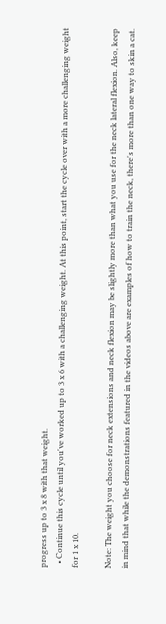progress up to 3 x 8 with that weight.
  • Continue this cycle until you've worked up to 3 x 6 with a challenging weight. At this point, start the cycle over with a more challenging weight for 1 x 10.

Note: The weight you choose for neck extensions and neck flexion may be slightly more than what you use for the neck lateral flexion. Also, keep in mind that while the demonstrations featured in the videos above are examples of how to train the neck, there's more than one way to skin a cat.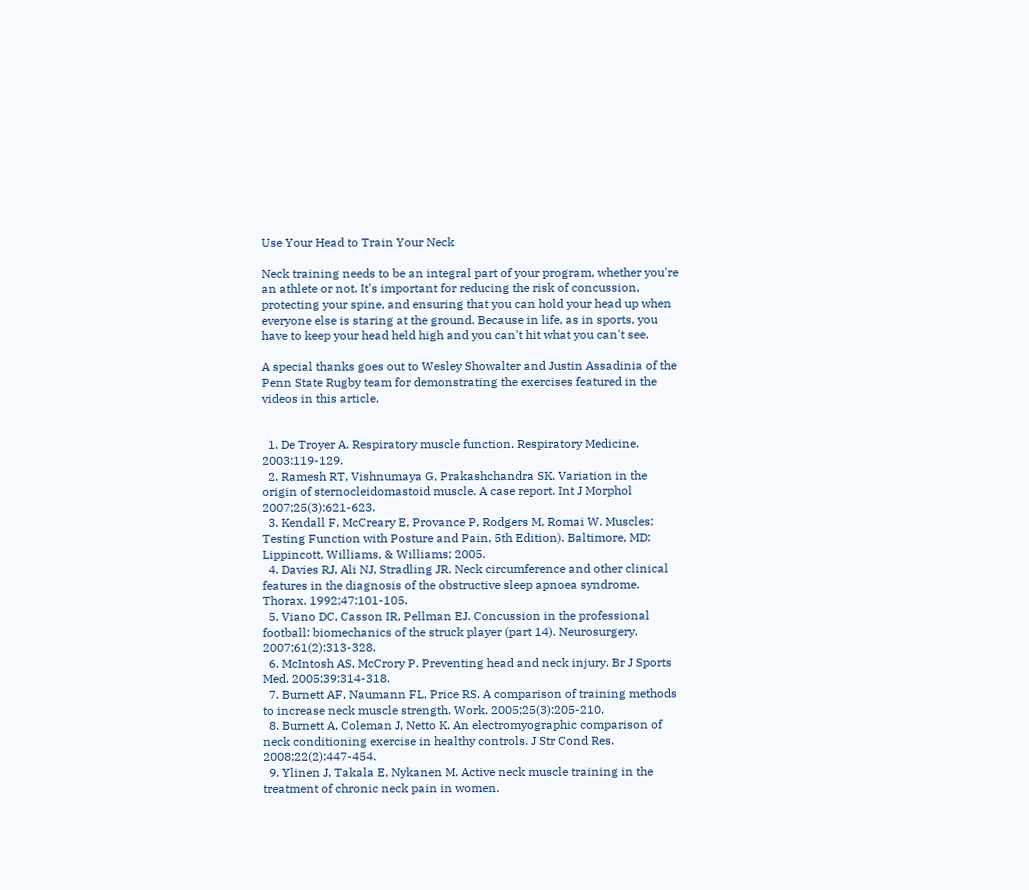Use Your Head to Train Your Neck

Neck training needs to be an integral part of your program, whether you're an athlete or not. It's important for reducing the risk of concussion, protecting your spine, and ensuring that you can hold your head up when everyone else is staring at the ground. Because in life, as in sports, you have to keep your head held high and you can't hit what you can't see.

A special thanks goes out to Wesley Showalter and Justin Assadinia of the Penn State Rugby team for demonstrating the exercises featured in the videos in this article.


  1. De Troyer A. Respiratory muscle function. Respiratory Medicine. 2003:119-129.
  2. Ramesh RT, Vishnumaya G, Prakashchandra SK. Variation in the origin of sternocleidomastoid muscle. A case report. Int J Morphol 2007;25(3):621-623.
  3. Kendall F, McCreary E, Provance P, Rodgers M, Romai W. Muscles: Testing Function with Posture and Pain, 5th Edition). Baltimore, MD: Lippincott, Williams, & Williams; 2005.
  4. Davies RJ, Ali NJ, Stradling JR. Neck circumference and other clinical features in the diagnosis of the obstructive sleep apnoea syndrome. Thorax. 1992;47:101-105.
  5. Viano DC, Casson IR, Pellman EJ. Concussion in the professional football: biomechanics of the struck player (part 14). Neurosurgery. 2007;61(2):313-328.
  6. McIntosh AS, McCrory P. Preventing head and neck injury. Br J Sports Med. 2005;39:314-318.
  7. Burnett AF, Naumann FL, Price RS. A comparison of training methods to increase neck muscle strength. Work. 2005;25(3):205-210.
  8. Burnett A, Coleman J, Netto K. An electromyographic comparison of neck conditioning exercise in healthy controls. J Str Cond Res. 2008;22(2):447-454.
  9. Ylinen J, Takala E, Nykanen M. Active neck muscle training in the treatment of chronic neck pain in women.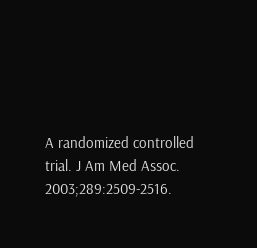A randomized controlled trial. J Am Med Assoc. 2003;289:2509-2516.